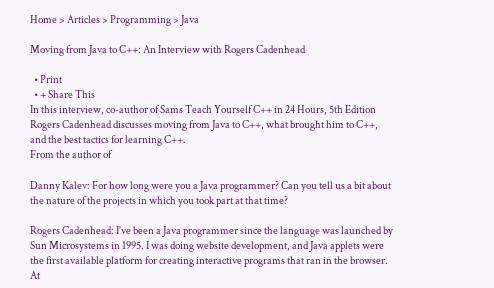Home > Articles > Programming > Java

Moving from Java to C++: An Interview with Rogers Cadenhead

  • Print
  • + Share This
In this interview, co-author of Sams Teach Yourself C++ in 24 Hours, 5th Edition Rogers Cadenhead discusses moving from Java to C++, what brought him to C++, and the best tactics for learning C++.
From the author of

Danny Kalev: For how long were you a Java programmer? Can you tell us a bit about the nature of the projects in which you took part at that time?

Rogers Cadenhead: I've been a Java programmer since the language was launched by Sun Microsystems in 1995. I was doing website development, and Java applets were the first available platform for creating interactive programs that ran in the browser. At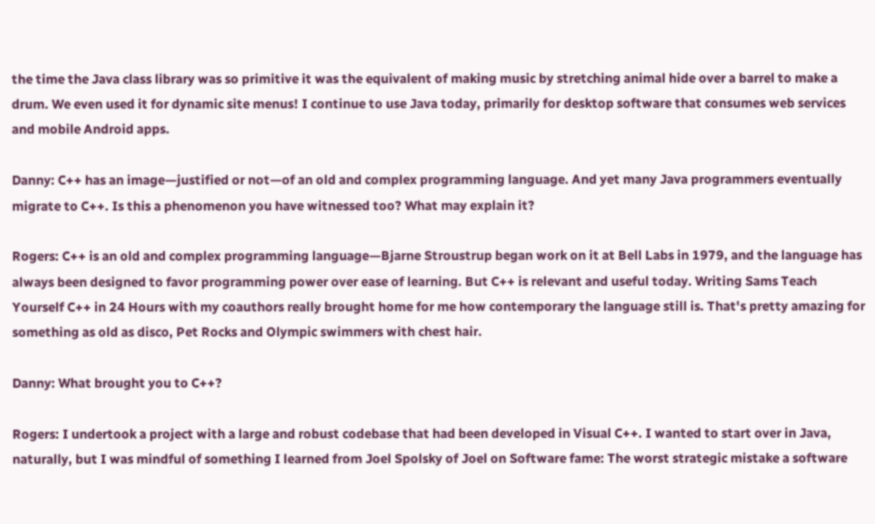the time the Java class library was so primitive it was the equivalent of making music by stretching animal hide over a barrel to make a drum. We even used it for dynamic site menus! I continue to use Java today, primarily for desktop software that consumes web services and mobile Android apps.

Danny: C++ has an image—justified or not—of an old and complex programming language. And yet many Java programmers eventually migrate to C++. Is this a phenomenon you have witnessed too? What may explain it?

Rogers: C++ is an old and complex programming language—Bjarne Stroustrup began work on it at Bell Labs in 1979, and the language has always been designed to favor programming power over ease of learning. But C++ is relevant and useful today. Writing Sams Teach Yourself C++ in 24 Hours with my coauthors really brought home for me how contemporary the language still is. That's pretty amazing for something as old as disco, Pet Rocks and Olympic swimmers with chest hair.

Danny: What brought you to C++?

Rogers: I undertook a project with a large and robust codebase that had been developed in Visual C++. I wanted to start over in Java, naturally, but I was mindful of something I learned from Joel Spolsky of Joel on Software fame: The worst strategic mistake a software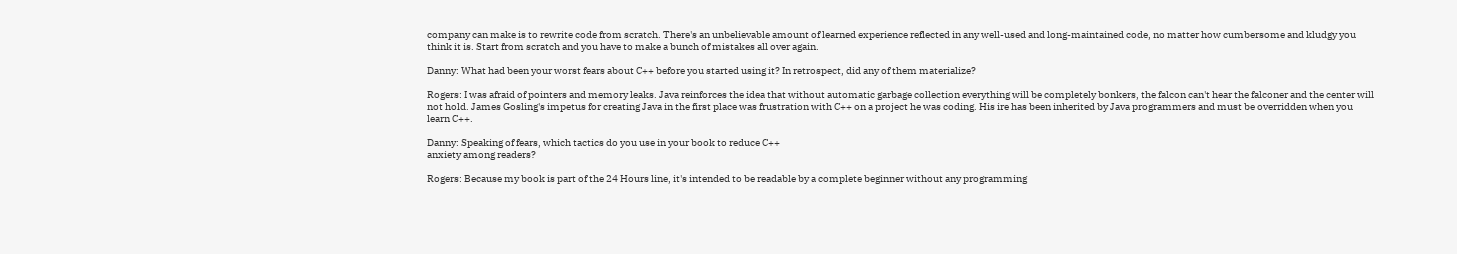company can make is to rewrite code from scratch. There's an unbelievable amount of learned experience reflected in any well-used and long-maintained code, no matter how cumbersome and kludgy you think it is. Start from scratch and you have to make a bunch of mistakes all over again.

Danny: What had been your worst fears about C++ before you started using it? In retrospect, did any of them materialize?

Rogers: I was afraid of pointers and memory leaks. Java reinforces the idea that without automatic garbage collection everything will be completely bonkers, the falcon can't hear the falconer and the center will not hold. James Gosling's impetus for creating Java in the first place was frustration with C++ on a project he was coding. His ire has been inherited by Java programmers and must be overridden when you learn C++.

Danny: Speaking of fears, which tactics do you use in your book to reduce C++
anxiety among readers?

Rogers: Because my book is part of the 24 Hours line, it's intended to be readable by a complete beginner without any programming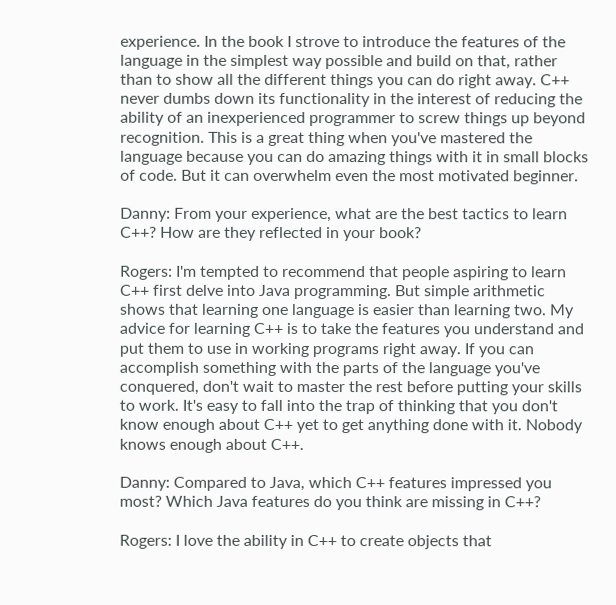experience. In the book I strove to introduce the features of the language in the simplest way possible and build on that, rather than to show all the different things you can do right away. C++ never dumbs down its functionality in the interest of reducing the ability of an inexperienced programmer to screw things up beyond recognition. This is a great thing when you've mastered the language because you can do amazing things with it in small blocks of code. But it can overwhelm even the most motivated beginner.

Danny: From your experience, what are the best tactics to learn C++? How are they reflected in your book?

Rogers: I'm tempted to recommend that people aspiring to learn C++ first delve into Java programming. But simple arithmetic shows that learning one language is easier than learning two. My advice for learning C++ is to take the features you understand and put them to use in working programs right away. If you can accomplish something with the parts of the language you've conquered, don't wait to master the rest before putting your skills to work. It's easy to fall into the trap of thinking that you don't know enough about C++ yet to get anything done with it. Nobody knows enough about C++.

Danny: Compared to Java, which C++ features impressed you most? Which Java features do you think are missing in C++?

Rogers: I love the ability in C++ to create objects that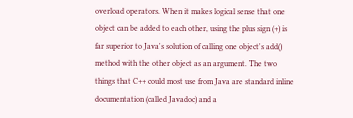overload operators. When it makes logical sense that one object can be added to each other, using the plus sign (+) is far superior to Java's solution of calling one object's add() method with the other object as an argument. The two things that C++ could most use from Java are standard inline documentation (called Javadoc) and a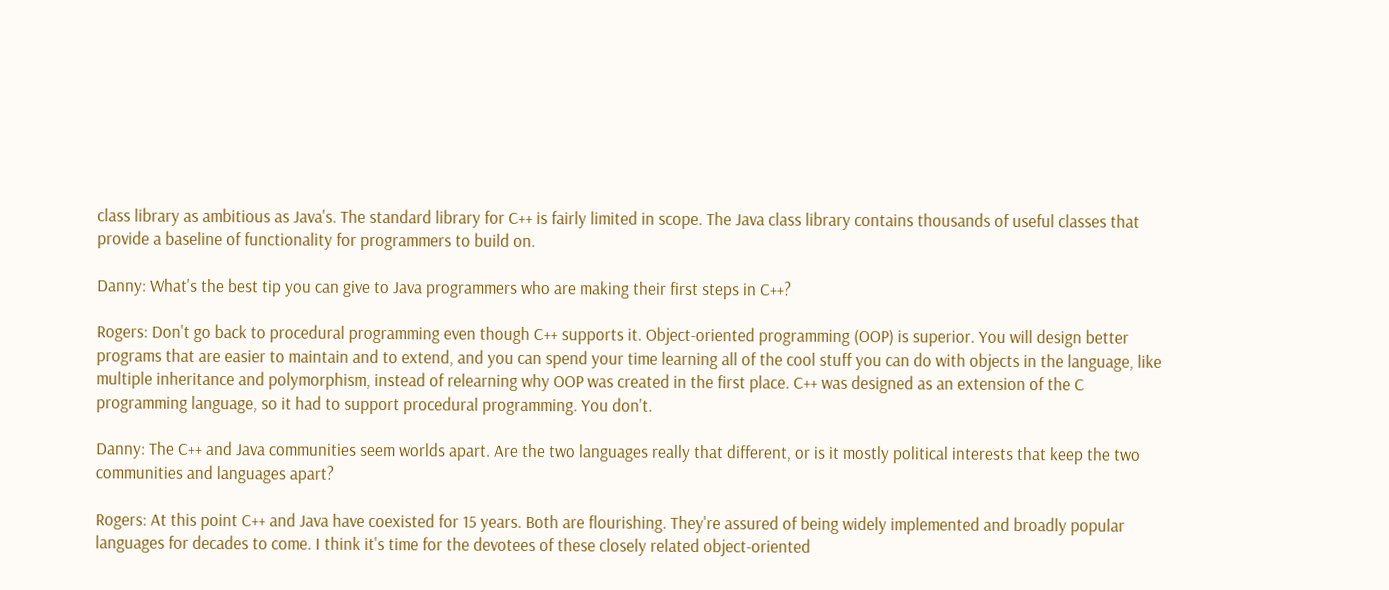class library as ambitious as Java's. The standard library for C++ is fairly limited in scope. The Java class library contains thousands of useful classes that provide a baseline of functionality for programmers to build on.

Danny: What's the best tip you can give to Java programmers who are making their first steps in C++?

Rogers: Don't go back to procedural programming even though C++ supports it. Object-oriented programming (OOP) is superior. You will design better programs that are easier to maintain and to extend, and you can spend your time learning all of the cool stuff you can do with objects in the language, like multiple inheritance and polymorphism, instead of relearning why OOP was created in the first place. C++ was designed as an extension of the C programming language, so it had to support procedural programming. You don't.

Danny: The C++ and Java communities seem worlds apart. Are the two languages really that different, or is it mostly political interests that keep the two communities and languages apart?

Rogers: At this point C++ and Java have coexisted for 15 years. Both are flourishing. They're assured of being widely implemented and broadly popular languages for decades to come. I think it's time for the devotees of these closely related object-oriented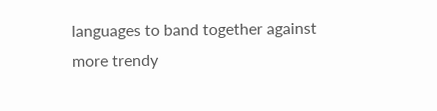languages to band together against more trendy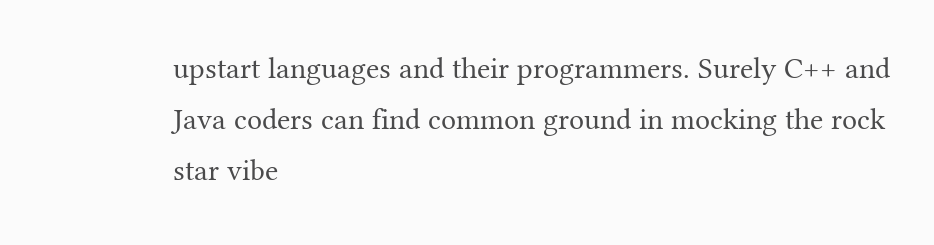upstart languages and their programmers. Surely C++ and Java coders can find common ground in mocking the rock star vibe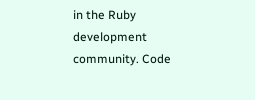in the Ruby development community. Code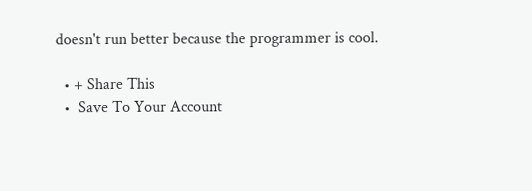doesn't run better because the programmer is cool.

  • + Share This
  •  Save To Your Account